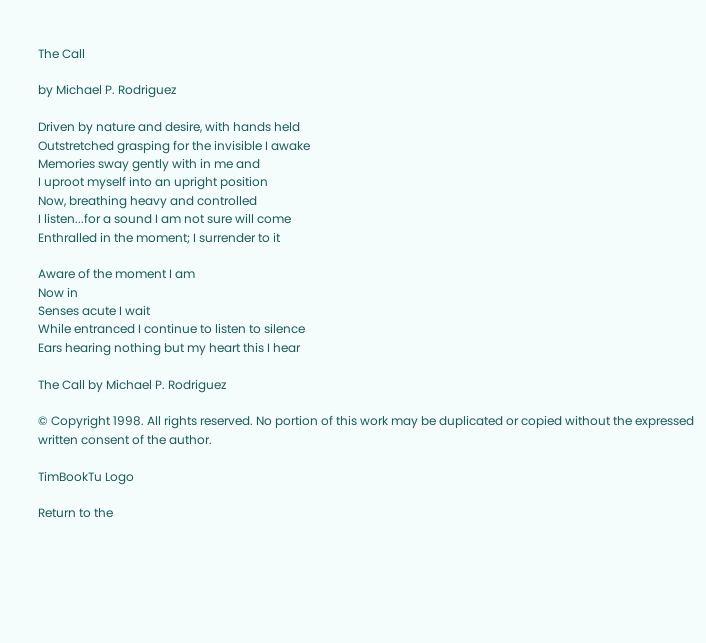The Call

by Michael P. Rodriguez

Driven by nature and desire, with hands held
Outstretched grasping for the invisible I awake
Memories sway gently with in me and
I uproot myself into an upright position
Now, breathing heavy and controlled
I listen...for a sound I am not sure will come
Enthralled in the moment; I surrender to it

Aware of the moment I am
Now in
Senses acute I wait
While entranced I continue to listen to silence
Ears hearing nothing but my heart this I hear

The Call by Michael P. Rodriguez

© Copyright 1998. All rights reserved. No portion of this work may be duplicated or copied without the expressed written consent of the author.

TimBookTu Logo

Return to the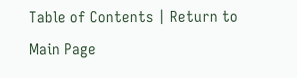Table of Contents | Return to Main Page